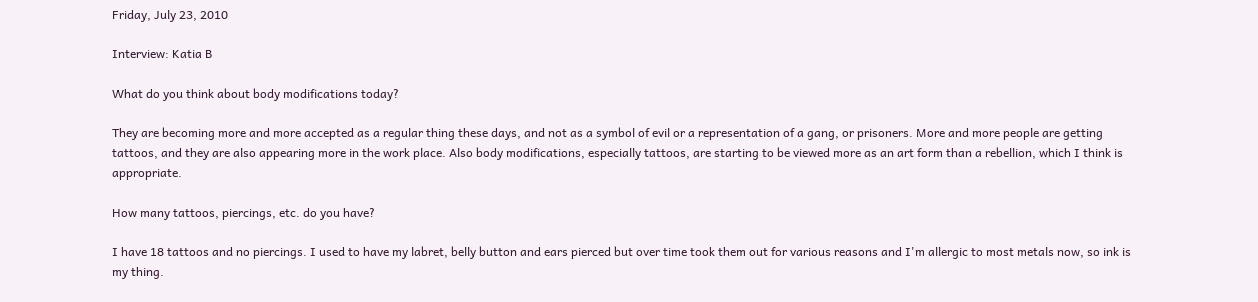Friday, July 23, 2010

Interview: Katia B

What do you think about body modifications today?

They are becoming more and more accepted as a regular thing these days, and not as a symbol of evil or a representation of a gang, or prisoners. More and more people are getting tattoos, and they are also appearing more in the work place. Also body modifications, especially tattoos, are starting to be viewed more as an art form than a rebellion, which I think is appropriate.

How many tattoos, piercings, etc. do you have?

I have 18 tattoos and no piercings. I used to have my labret, belly button and ears pierced but over time took them out for various reasons and I'm allergic to most metals now, so ink is my thing.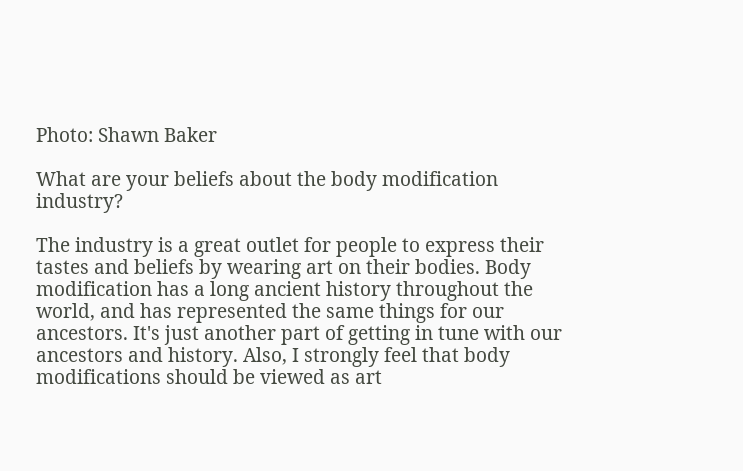Photo: Shawn Baker

What are your beliefs about the body modification industry?

The industry is a great outlet for people to express their tastes and beliefs by wearing art on their bodies. Body modification has a long ancient history throughout the world, and has represented the same things for our ancestors. It's just another part of getting in tune with our ancestors and history. Also, I strongly feel that body modifications should be viewed as art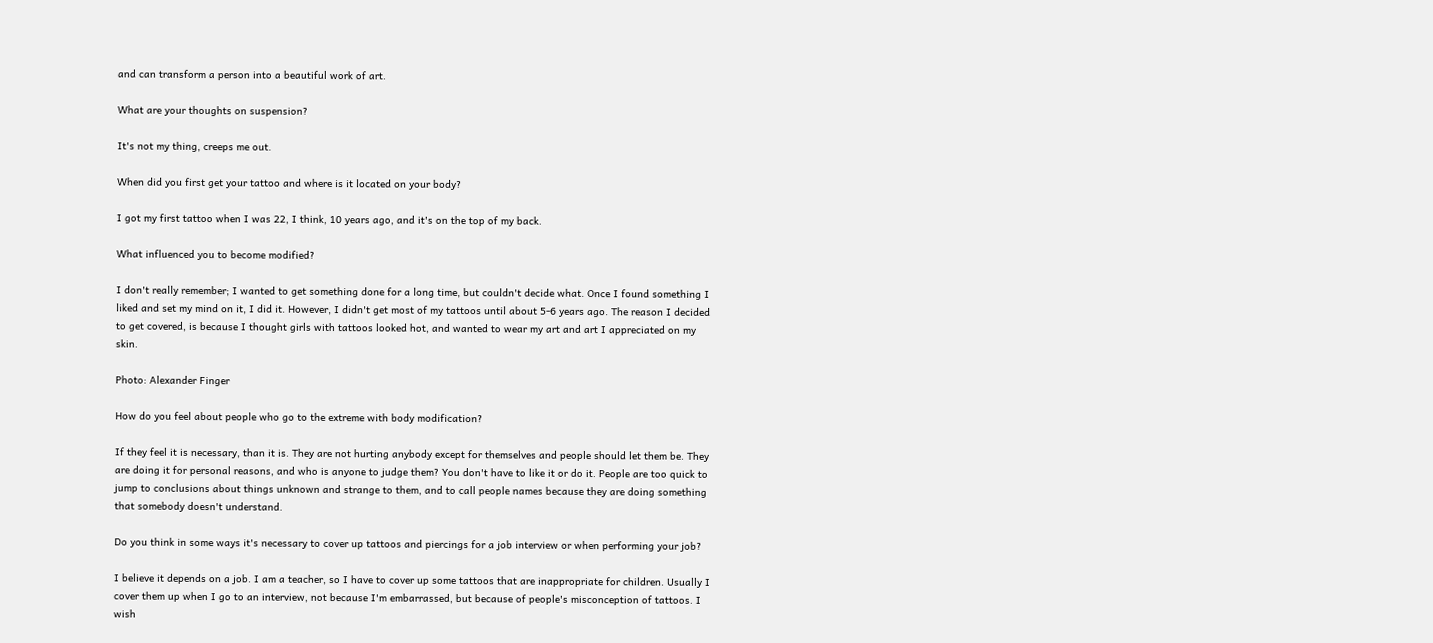and can transform a person into a beautiful work of art.

What are your thoughts on suspension?

It's not my thing, creeps me out.

When did you first get your tattoo and where is it located on your body?

I got my first tattoo when I was 22, I think, 10 years ago, and it's on the top of my back.

What influenced you to become modified?

I don't really remember; I wanted to get something done for a long time, but couldn't decide what. Once I found something I liked and set my mind on it, I did it. However, I didn't get most of my tattoos until about 5-6 years ago. The reason I decided to get covered, is because I thought girls with tattoos looked hot, and wanted to wear my art and art I appreciated on my skin.

Photo: Alexander Finger

How do you feel about people who go to the extreme with body modification?

If they feel it is necessary, than it is. They are not hurting anybody except for themselves and people should let them be. They are doing it for personal reasons, and who is anyone to judge them? You don't have to like it or do it. People are too quick to jump to conclusions about things unknown and strange to them, and to call people names because they are doing something that somebody doesn't understand.

Do you think in some ways it's necessary to cover up tattoos and piercings for a job interview or when performing your job?

I believe it depends on a job. I am a teacher, so I have to cover up some tattoos that are inappropriate for children. Usually I cover them up when I go to an interview, not because I'm embarrassed, but because of people's misconception of tattoos. I wish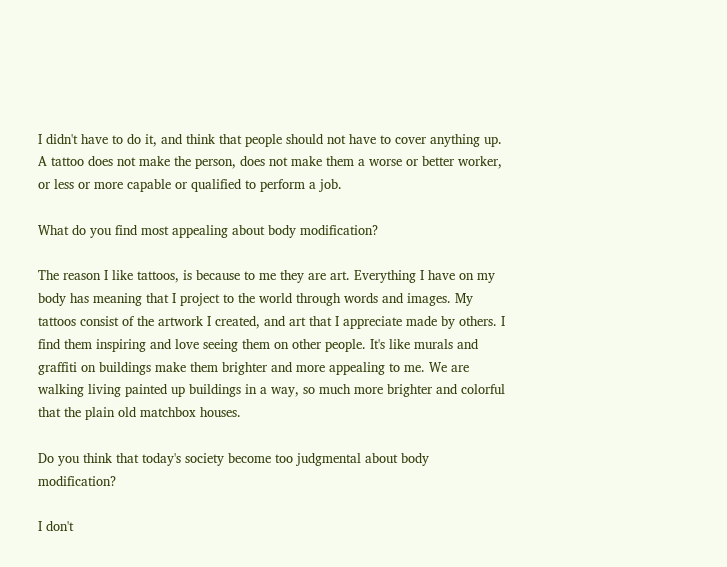I didn't have to do it, and think that people should not have to cover anything up. A tattoo does not make the person, does not make them a worse or better worker, or less or more capable or qualified to perform a job.

What do you find most appealing about body modification?

The reason I like tattoos, is because to me they are art. Everything I have on my body has meaning that I project to the world through words and images. My tattoos consist of the artwork I created, and art that I appreciate made by others. I find them inspiring and love seeing them on other people. It's like murals and graffiti on buildings make them brighter and more appealing to me. We are walking living painted up buildings in a way, so much more brighter and colorful that the plain old matchbox houses.

Do you think that today's society become too judgmental about body modification?

I don't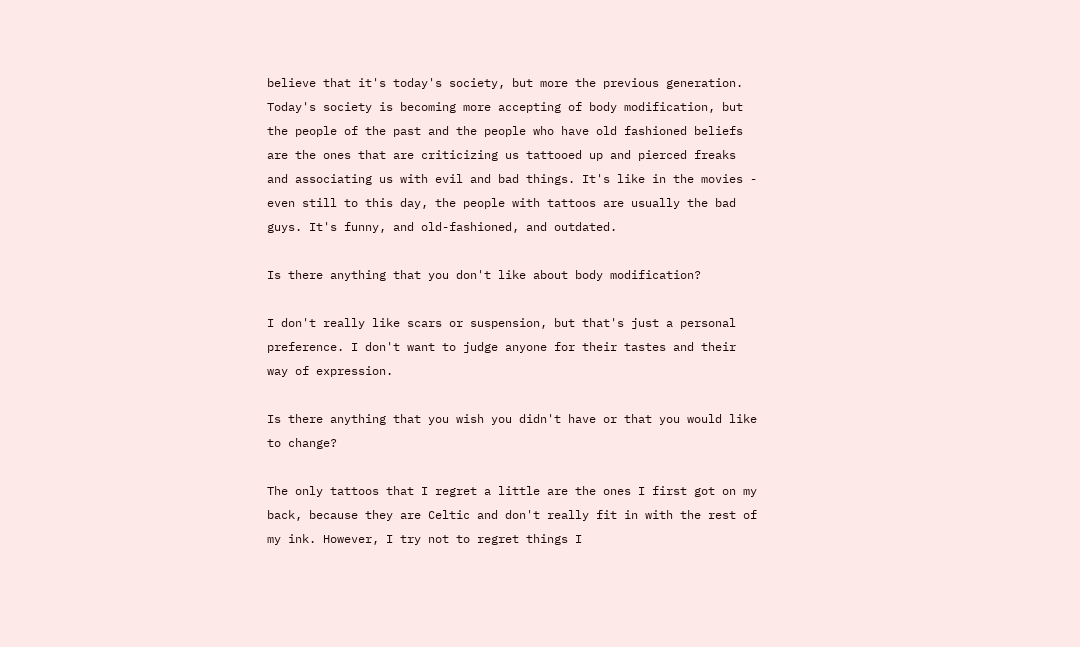believe that it's today's society, but more the previous generation. Today's society is becoming more accepting of body modification, but the people of the past and the people who have old fashioned beliefs are the ones that are criticizing us tattooed up and pierced freaks and associating us with evil and bad things. It's like in the movies - even still to this day, the people with tattoos are usually the bad guys. It's funny, and old-fashioned, and outdated.

Is there anything that you don't like about body modification?

I don't really like scars or suspension, but that's just a personal preference. I don't want to judge anyone for their tastes and their way of expression.

Is there anything that you wish you didn't have or that you would like to change?

The only tattoos that I regret a little are the ones I first got on my back, because they are Celtic and don't really fit in with the rest of my ink. However, I try not to regret things I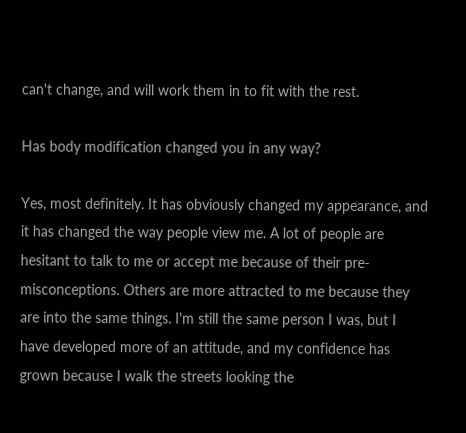can't change, and will work them in to fit with the rest.

Has body modification changed you in any way?

Yes, most definitely. It has obviously changed my appearance, and it has changed the way people view me. A lot of people are hesitant to talk to me or accept me because of their pre-misconceptions. Others are more attracted to me because they are into the same things. I'm still the same person I was, but I have developed more of an attitude, and my confidence has grown because I walk the streets looking the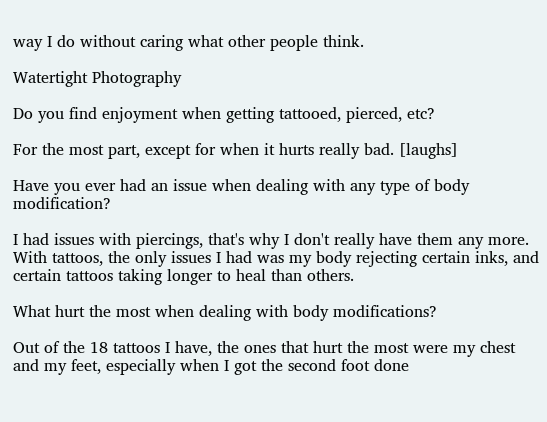way I do without caring what other people think.

Watertight Photography

Do you find enjoyment when getting tattooed, pierced, etc?

For the most part, except for when it hurts really bad. [laughs]

Have you ever had an issue when dealing with any type of body modification?

I had issues with piercings, that's why I don't really have them any more. With tattoos, the only issues I had was my body rejecting certain inks, and certain tattoos taking longer to heal than others.

What hurt the most when dealing with body modifications?

Out of the 18 tattoos I have, the ones that hurt the most were my chest and my feet, especially when I got the second foot done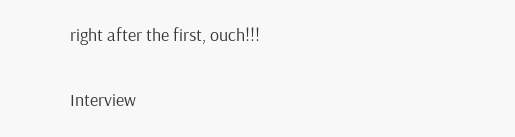right after the first, ouch!!!

Interview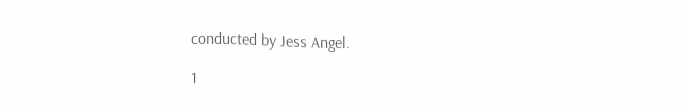conducted by Jess Angel.

1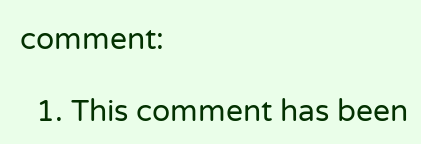comment:

  1. This comment has been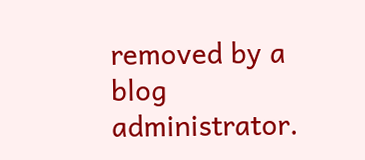removed by a blog administrator.